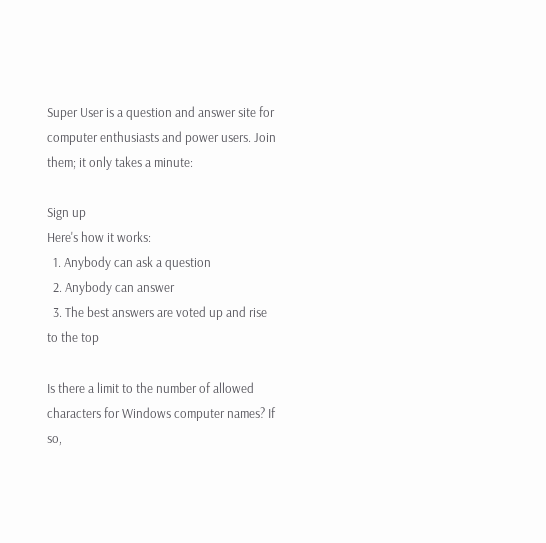Super User is a question and answer site for computer enthusiasts and power users. Join them; it only takes a minute:

Sign up
Here's how it works:
  1. Anybody can ask a question
  2. Anybody can answer
  3. The best answers are voted up and rise to the top

Is there a limit to the number of allowed characters for Windows computer names? If so,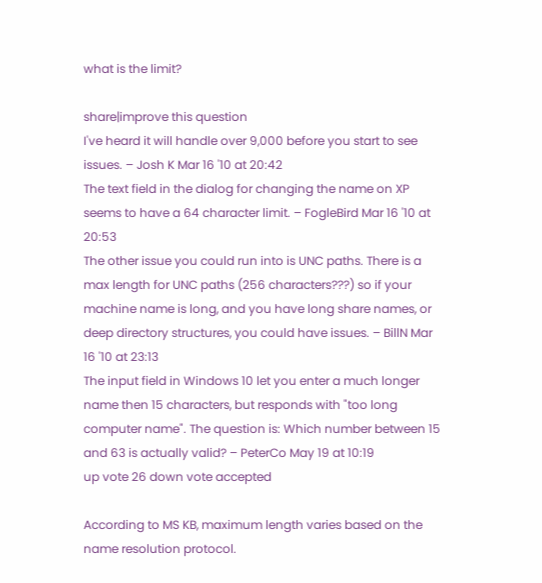what is the limit?

share|improve this question
I've heard it will handle over 9,000 before you start to see issues. – Josh K Mar 16 '10 at 20:42
The text field in the dialog for changing the name on XP seems to have a 64 character limit. – FogleBird Mar 16 '10 at 20:53
The other issue you could run into is UNC paths. There is a max length for UNC paths (256 characters???) so if your machine name is long, and you have long share names, or deep directory structures, you could have issues. – BillN Mar 16 '10 at 23:13
The input field in Windows 10 let you enter a much longer name then 15 characters, but responds with "too long computer name". The question is: Which number between 15 and 63 is actually valid? – PeterCo May 19 at 10:19
up vote 26 down vote accepted

According to MS KB, maximum length varies based on the name resolution protocol.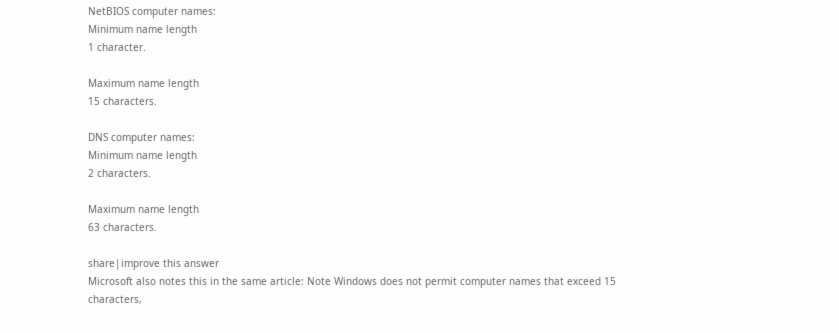NetBIOS computer names:
Minimum name length
1 character.

Maximum name length
15 characters.

DNS computer names:
Minimum name length
2 characters.

Maximum name length
63 characters.

share|improve this answer
Microsoft also notes this in the same article: Note Windows does not permit computer names that exceed 15 characters,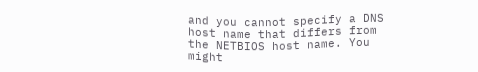and you cannot specify a DNS host name that differs from the NETBIOS host name. You might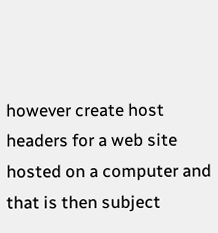however create host headers for a web site hosted on a computer and that is then subject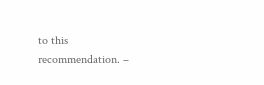to this recommendation. –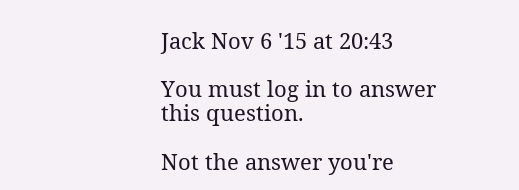Jack Nov 6 '15 at 20:43

You must log in to answer this question.

Not the answer you're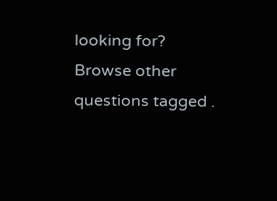looking for? Browse other questions tagged .